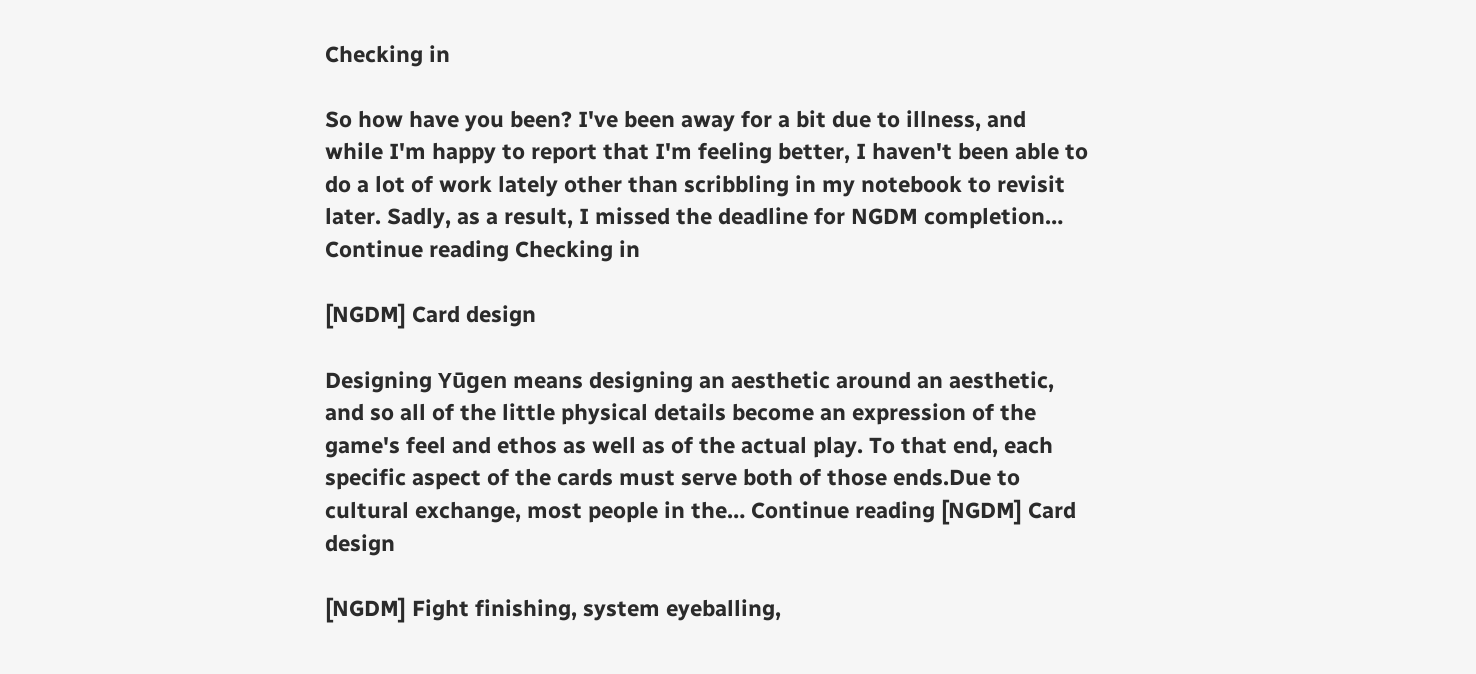Checking in

So how have you been? I've been away for a bit due to illness, and while I'm happy to report that I'm feeling better, I haven't been able to do a lot of work lately other than scribbling in my notebook to revisit later. Sadly, as a result, I missed the deadline for NGDM completion… Continue reading Checking in

[NGDM] Card design

Designing Yūgen means designing an aesthetic around an aesthetic, and so all of the little physical details become an expression of the game's feel and ethos as well as of the actual play. To that end, each specific aspect of the cards must serve both of those ends.Due to cultural exchange, most people in the… Continue reading [NGDM] Card design

[NGDM] Fight finishing, system eyeballing,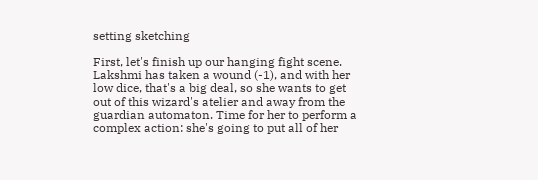setting sketching

First, let's finish up our hanging fight scene. Lakshmi has taken a wound (-1), and with her low dice, that's a big deal, so she wants to get out of this wizard's atelier and away from the guardian automaton. Time for her to perform a complex action: she's going to put all of her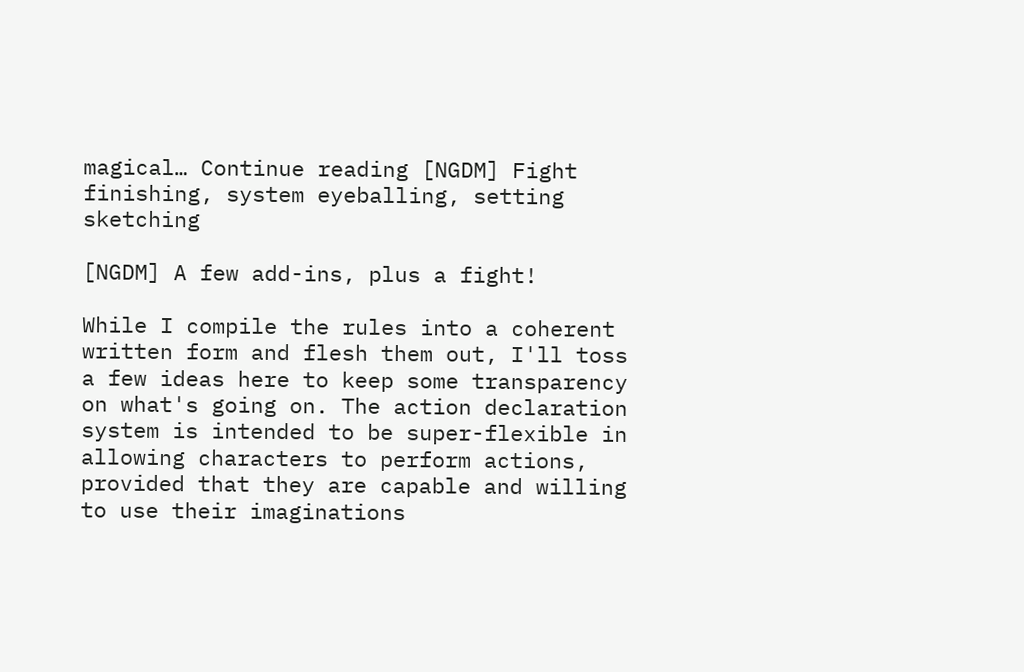magical… Continue reading [NGDM] Fight finishing, system eyeballing, setting sketching

[NGDM] A few add-ins, plus a fight!

While I compile the rules into a coherent written form and flesh them out, I'll toss a few ideas here to keep some transparency on what's going on. The action declaration system is intended to be super-flexible in allowing characters to perform actions, provided that they are capable and willing to use their imaginations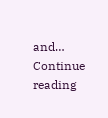and… Continue reading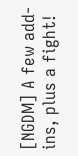[NGDM] A few add-ins, plus a fight!